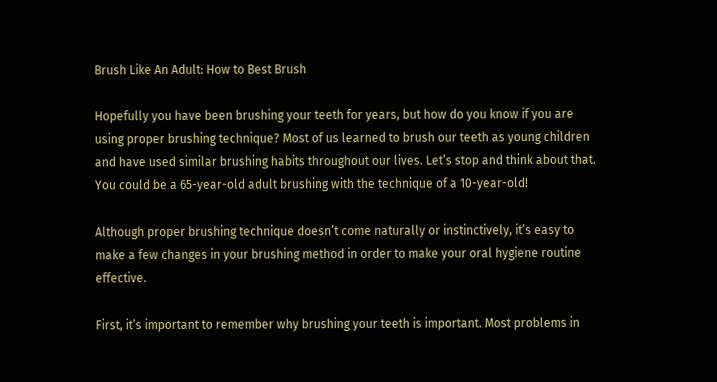Brush Like An Adult: How to Best Brush

Hopefully you have been brushing your teeth for years, but how do you know if you are using proper brushing technique? Most of us learned to brush our teeth as young children and have used similar brushing habits throughout our lives. Let’s stop and think about that. You could be a 65-year-old adult brushing with the technique of a 10-year-old!

Although proper brushing technique doesn’t come naturally or instinctively, it’s easy to make a few changes in your brushing method in order to make your oral hygiene routine effective.

First, it’s important to remember why brushing your teeth is important. Most problems in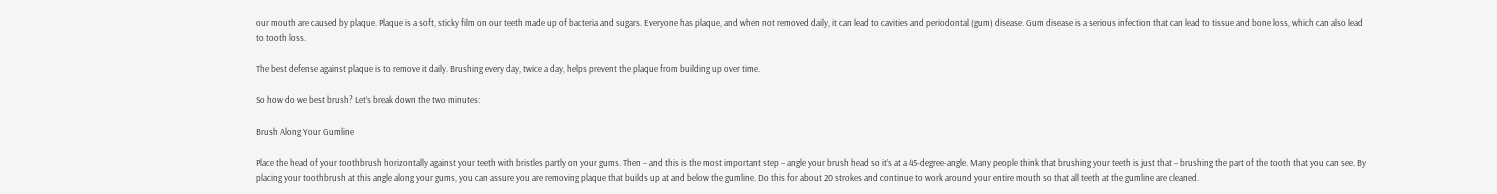our mouth are caused by plaque. Plaque is a soft, sticky film on our teeth made up of bacteria and sugars. Everyone has plaque, and when not removed daily, it can lead to cavities and periodontal (gum) disease. Gum disease is a serious infection that can lead to tissue and bone loss, which can also lead to tooth loss.

The best defense against plaque is to remove it daily. Brushing every day, twice a day, helps prevent the plaque from building up over time.

So how do we best brush? Let’s break down the two minutes:

Brush Along Your Gumline

Place the head of your toothbrush horizontally against your teeth with bristles partly on your gums. Then – and this is the most important step – angle your brush head so it’s at a 45-degree-angle. Many people think that brushing your teeth is just that – brushing the part of the tooth that you can see. By placing your toothbrush at this angle along your gums, you can assure you are removing plaque that builds up at and below the gumline. Do this for about 20 strokes and continue to work around your entire mouth so that all teeth at the gumline are cleaned.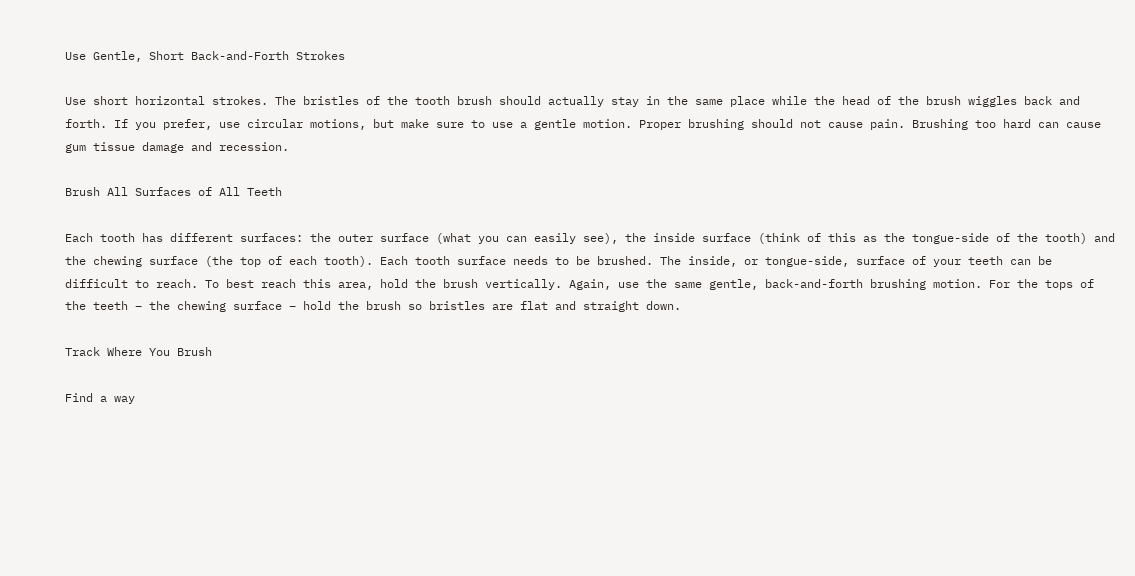Use Gentle, Short Back-and-Forth Strokes

Use short horizontal strokes. The bristles of the tooth brush should actually stay in the same place while the head of the brush wiggles back and forth. If you prefer, use circular motions, but make sure to use a gentle motion. Proper brushing should not cause pain. Brushing too hard can cause gum tissue damage and recession.

Brush All Surfaces of All Teeth

Each tooth has different surfaces: the outer surface (what you can easily see), the inside surface (think of this as the tongue-side of the tooth) and the chewing surface (the top of each tooth). Each tooth surface needs to be brushed. The inside, or tongue-side, surface of your teeth can be difficult to reach. To best reach this area, hold the brush vertically. Again, use the same gentle, back-and-forth brushing motion. For the tops of the teeth – the chewing surface – hold the brush so bristles are flat and straight down.

Track Where You Brush

Find a way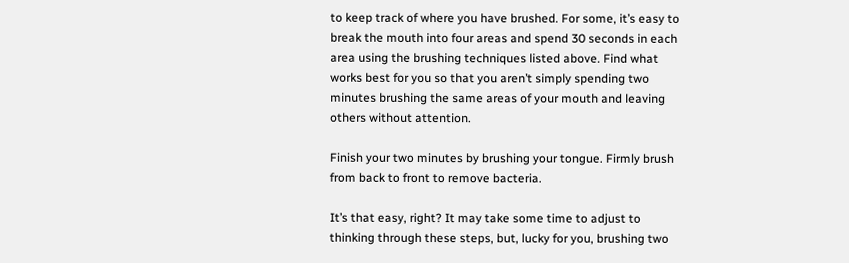to keep track of where you have brushed. For some, it’s easy to break the mouth into four areas and spend 30 seconds in each area using the brushing techniques listed above. Find what works best for you so that you aren’t simply spending two minutes brushing the same areas of your mouth and leaving others without attention.

Finish your two minutes by brushing your tongue. Firmly brush from back to front to remove bacteria.

It’s that easy, right? It may take some time to adjust to thinking through these steps, but, lucky for you, brushing two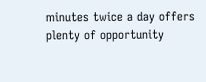minutes twice a day offers plenty of opportunity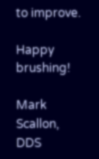to improve.

Happy brushing!

Mark Scallon, DDS